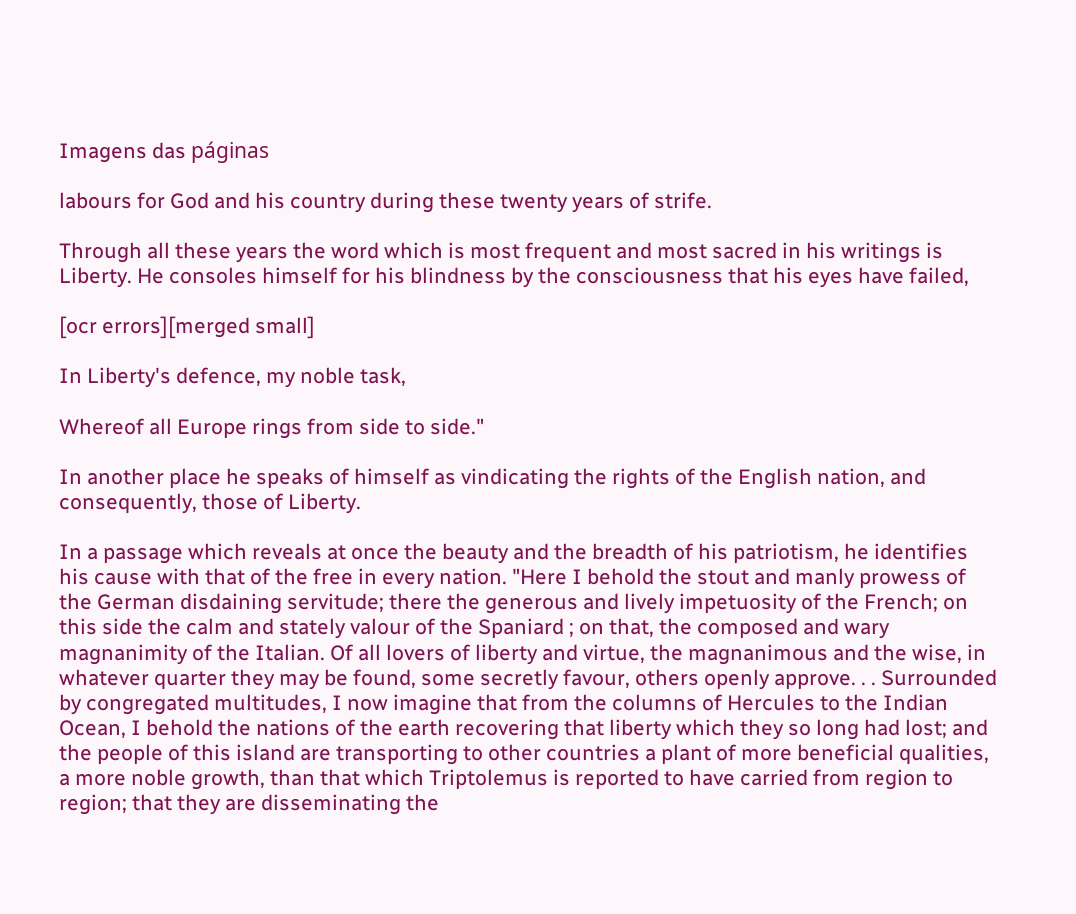Imagens das páginas

labours for God and his country during these twenty years of strife.

Through all these years the word which is most frequent and most sacred in his writings is Liberty. He consoles himself for his blindness by the consciousness that his eyes have failed,

[ocr errors][merged small]

In Liberty's defence, my noble task,

Whereof all Europe rings from side to side."

In another place he speaks of himself as vindicating the rights of the English nation, and consequently, those of Liberty.

In a passage which reveals at once the beauty and the breadth of his patriotism, he identifies his cause with that of the free in every nation. "Here I behold the stout and manly prowess of the German disdaining servitude; there the generous and lively impetuosity of the French; on this side the calm and stately valour of the Spaniard ; on that, the composed and wary magnanimity of the Italian. Of all lovers of liberty and virtue, the magnanimous and the wise, in whatever quarter they may be found, some secretly favour, others openly approve. . . Surrounded by congregated multitudes, I now imagine that from the columns of Hercules to the Indian Ocean, I behold the nations of the earth recovering that liberty which they so long had lost; and the people of this island are transporting to other countries a plant of more beneficial qualities, a more noble growth, than that which Triptolemus is reported to have carried from region to region; that they are disseminating the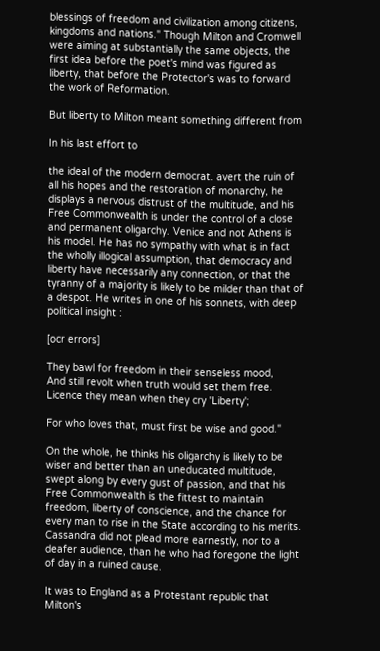blessings of freedom and civilization among citizens, kingdoms and nations." Though Milton and Cromwell were aiming at substantially the same objects, the first idea before the poet's mind was figured as liberty, that before the Protector's was to forward the work of Reformation.

But liberty to Milton meant something different from

In his last effort to

the ideal of the modern democrat. avert the ruin of all his hopes and the restoration of monarchy, he displays a nervous distrust of the multitude, and his Free Commonwealth is under the control of a close and permanent oligarchy. Venice and not Athens is his model. He has no sympathy with what is in fact the wholly illogical assumption, that democracy and liberty have necessarily any connection, or that the tyranny of a majority is likely to be milder than that of a despot. He writes in one of his sonnets, with deep political insight :

[ocr errors]

They bawl for freedom in their senseless mood,
And still revolt when truth would set them free.
Licence they mean when they cry 'Liberty';

For who loves that, must first be wise and good."

On the whole, he thinks his oligarchy is likely to be wiser and better than an uneducated multitude, swept along by every gust of passion, and that his Free Commonwealth is the fittest to maintain freedom, liberty of conscience, and the chance for every man to rise in the State according to his merits. Cassandra did not plead more earnestly, nor to a deafer audience, than he who had foregone the light of day in a ruined cause.

It was to England as a Protestant republic that Milton's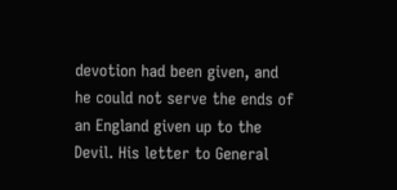devotion had been given, and he could not serve the ends of an England given up to the Devil. His letter to General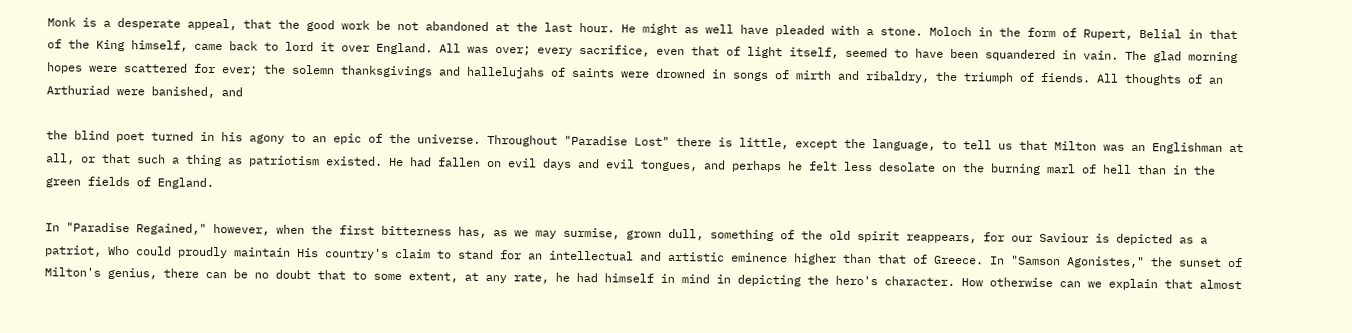Monk is a desperate appeal, that the good work be not abandoned at the last hour. He might as well have pleaded with a stone. Moloch in the form of Rupert, Belial in that of the King himself, came back to lord it over England. All was over; every sacrifice, even that of light itself, seemed to have been squandered in vain. The glad morning hopes were scattered for ever; the solemn thanksgivings and hallelujahs of saints were drowned in songs of mirth and ribaldry, the triumph of fiends. All thoughts of an Arthuriad were banished, and

the blind poet turned in his agony to an epic of the universe. Throughout "Paradise Lost" there is little, except the language, to tell us that Milton was an Englishman at all, or that such a thing as patriotism existed. He had fallen on evil days and evil tongues, and perhaps he felt less desolate on the burning marl of hell than in the green fields of England.

In "Paradise Regained," however, when the first bitterness has, as we may surmise, grown dull, something of the old spirit reappears, for our Saviour is depicted as a patriot, Who could proudly maintain His country's claim to stand for an intellectual and artistic eminence higher than that of Greece. In "Samson Agonistes," the sunset of Milton's genius, there can be no doubt that to some extent, at any rate, he had himself in mind in depicting the hero's character. How otherwise can we explain that almost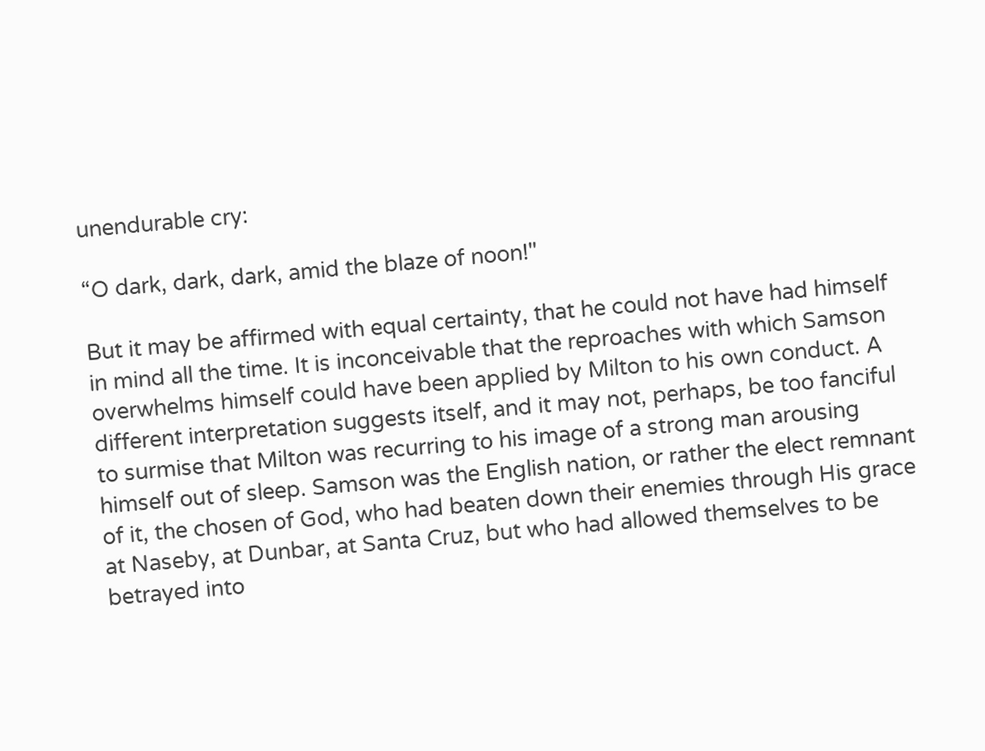unendurable cry:

“O dark, dark, dark, amid the blaze of noon!"

But it may be affirmed with equal certainty, that he could not have had himself in mind all the time. It is inconceivable that the reproaches with which Samson overwhelms himself could have been applied by Milton to his own conduct. A different interpretation suggests itself, and it may not, perhaps, be too fanciful to surmise that Milton was recurring to his image of a strong man arousing himself out of sleep. Samson was the English nation, or rather the elect remnant of it, the chosen of God, who had beaten down their enemies through His grace at Naseby, at Dunbar, at Santa Cruz, but who had allowed themselves to be betrayed into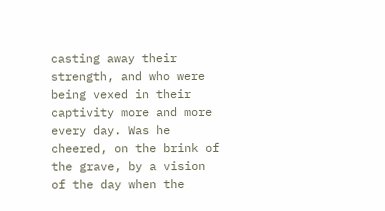casting away their strength, and who were being vexed in their captivity more and more every day. Was he cheered, on the brink of the grave, by a vision of the day when the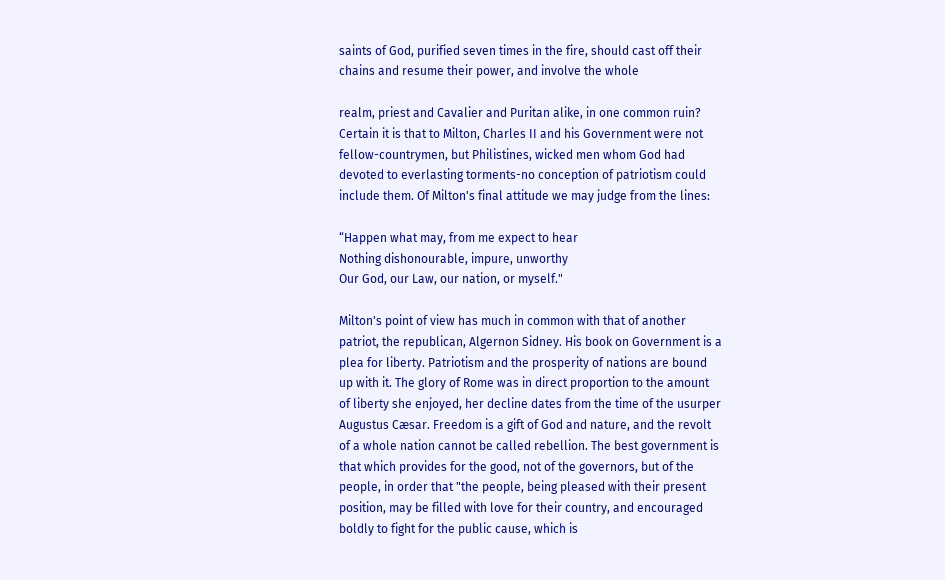saints of God, purified seven times in the fire, should cast off their chains and resume their power, and involve the whole

realm, priest and Cavalier and Puritan alike, in one common ruin? Certain it is that to Milton, Charles II and his Government were not fellow-countrymen, but Philistines, wicked men whom God had devoted to everlasting torments-no conception of patriotism could include them. Of Milton's final attitude we may judge from the lines:

“Happen what may, from me expect to hear
Nothing dishonourable, impure, unworthy
Our God, our Law, our nation, or myself."

Milton's point of view has much in common with that of another patriot, the republican, Algernon Sidney. His book on Government is a plea for liberty. Patriotism and the prosperity of nations are bound up with it. The glory of Rome was in direct proportion to the amount of liberty she enjoyed, her decline dates from the time of the usurper Augustus Cæsar. Freedom is a gift of God and nature, and the revolt of a whole nation cannot be called rebellion. The best government is that which provides for the good, not of the governors, but of the people, in order that "the people, being pleased with their present position, may be filled with love for their country, and encouraged boldly to fight for the public cause, which is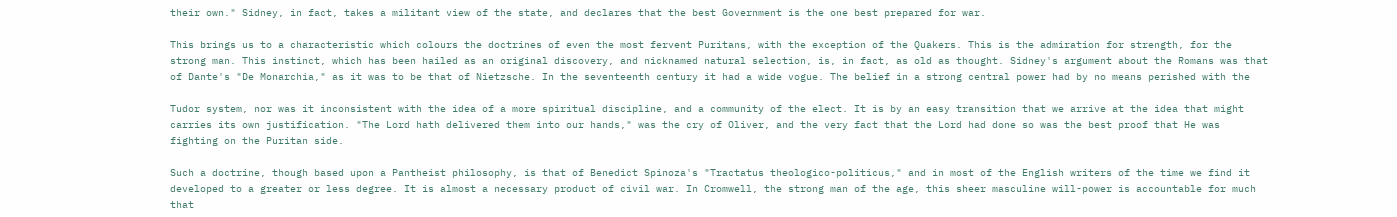their own." Sidney, in fact, takes a militant view of the state, and declares that the best Government is the one best prepared for war.

This brings us to a characteristic which colours the doctrines of even the most fervent Puritans, with the exception of the Quakers. This is the admiration for strength, for the strong man. This instinct, which has been hailed as an original discovery, and nicknamed natural selection, is, in fact, as old as thought. Sidney's argument about the Romans was that of Dante's "De Monarchia," as it was to be that of Nietzsche. In the seventeenth century it had a wide vogue. The belief in a strong central power had by no means perished with the

Tudor system, nor was it inconsistent with the idea of a more spiritual discipline, and a community of the elect. It is by an easy transition that we arrive at the idea that might carries its own justification. "The Lord hath delivered them into our hands," was the cry of Oliver, and the very fact that the Lord had done so was the best proof that He was fighting on the Puritan side.

Such a doctrine, though based upon a Pantheist philosophy, is that of Benedict Spinoza's "Tractatus theologico-politicus," and in most of the English writers of the time we find it developed to a greater or less degree. It is almost a necessary product of civil war. In Cromwell, the strong man of the age, this sheer masculine will-power is accountable for much that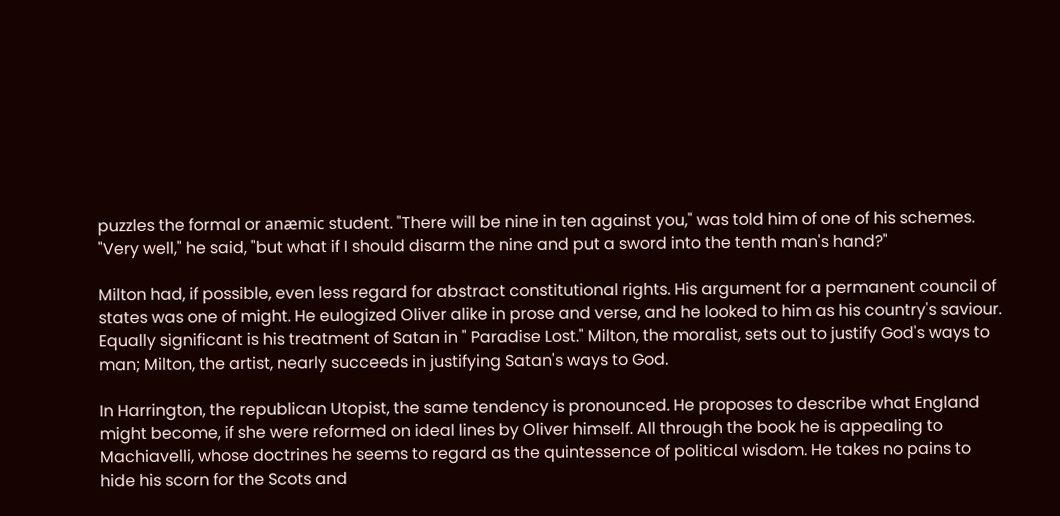puzzles the formal or anæmic student. "There will be nine in ten against you," was told him of one of his schemes. "Very well," he said, "but what if I should disarm the nine and put a sword into the tenth man's hand?"

Milton had, if possible, even less regard for abstract constitutional rights. His argument for a permanent council of states was one of might. He eulogized Oliver alike in prose and verse, and he looked to him as his country's saviour. Equally significant is his treatment of Satan in " Paradise Lost." Milton, the moralist, sets out to justify God's ways to man; Milton, the artist, nearly succeeds in justifying Satan's ways to God.

In Harrington, the republican Utopist, the same tendency is pronounced. He proposes to describe what England might become, if she were reformed on ideal lines by Oliver himself. All through the book he is appealing to Machiavelli, whose doctrines he seems to regard as the quintessence of political wisdom. He takes no pains to hide his scorn for the Scots and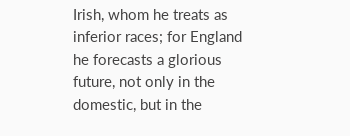Irish, whom he treats as inferior races; for England he forecasts a glorious future, not only in the domestic, but in the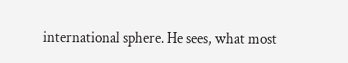international sphere. He sees, what most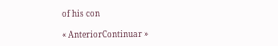of his con

« AnteriorContinuar »